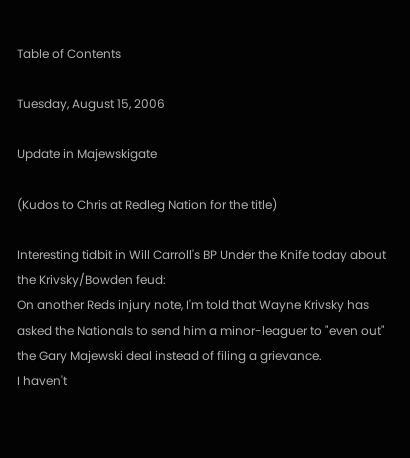Table of Contents

Tuesday, August 15, 2006

Update in Majewskigate

(Kudos to Chris at Redleg Nation for the title)

Interesting tidbit in Will Carroll's BP Under the Knife today about the Krivsky/Bowden feud:
On another Reds injury note, I'm told that Wayne Krivsky has asked the Nationals to send him a minor-leaguer to "even out" the Gary Majewski deal instead of filing a grievance.
I haven't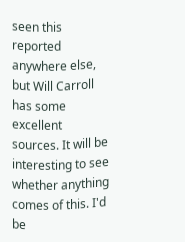seen this reported anywhere else, but Will Carroll has some excellent sources. It will be interesting to see whether anything comes of this. I'd be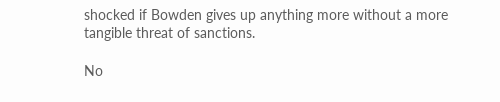shocked if Bowden gives up anything more without a more tangible threat of sanctions.

No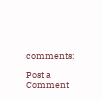comments:

Post a Comment